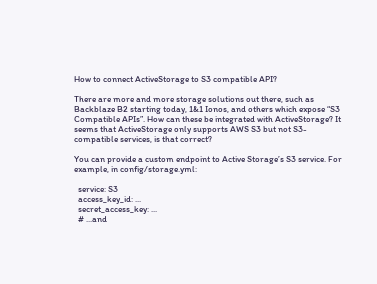How to connect ActiveStorage to S3 compatible API?

There are more and more storage solutions out there, such as Backblaze B2 starting today, 1&1 Ionos, and others which expose “S3 Compatible APIs”. How can these be integrated with ActiveStorage? It seems that ActiveStorage only supports AWS S3 but not S3-compatible services, is that correct?

You can provide a custom endpoint to Active Storage’s S3 service. For example, in config/storage.yml:

  service: S3
  access_key_id: ...
  secret_access_key: ...
  # ...and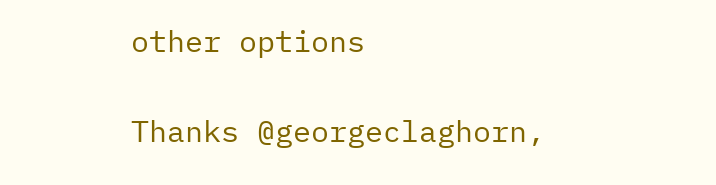other options

Thanks @georgeclaghorn,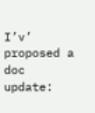I’v’ proposed a doc update: